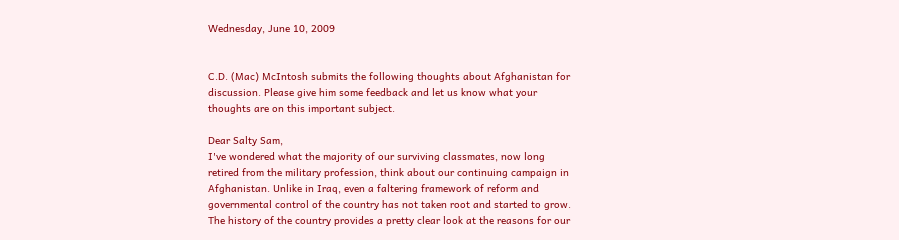Wednesday, June 10, 2009


C.D. (Mac) McIntosh submits the following thoughts about Afghanistan for discussion. Please give him some feedback and let us know what your thoughts are on this important subject.

Dear Salty Sam,
I've wondered what the majority of our surviving classmates, now long retired from the military profession, think about our continuing campaign in Afghanistan. Unlike in Iraq, even a faltering framework of reform and governmental control of the country has not taken root and started to grow.
The history of the country provides a pretty clear look at the reasons for our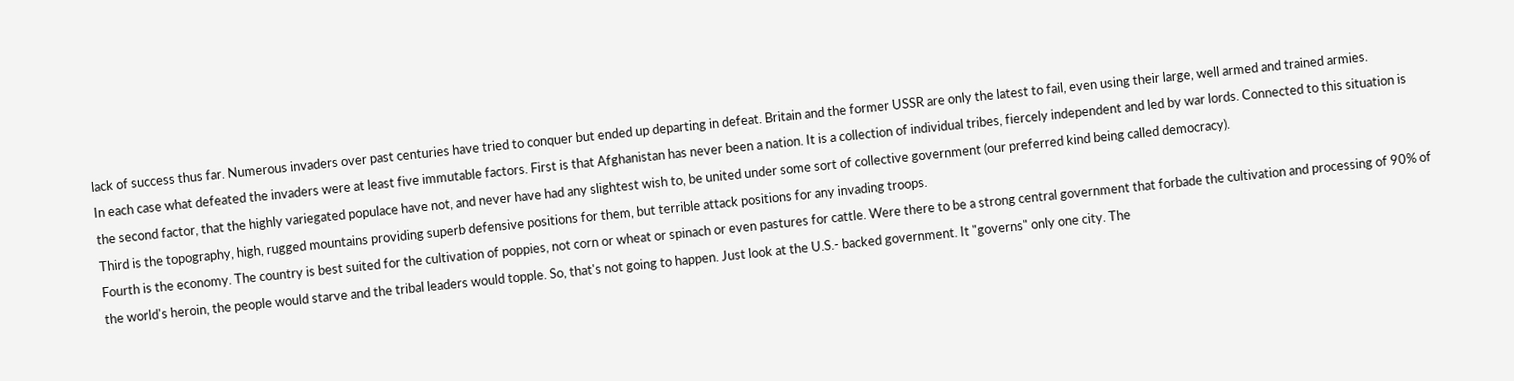lack of success thus far. Numerous invaders over past centuries have tried to conquer but ended up departing in defeat. Britain and the former USSR are only the latest to fail, even using their large, well armed and trained armies.
In each case what defeated the invaders were at least five immutable factors. First is that Afghanistan has never been a nation. It is a collection of individual tribes, fiercely independent and led by war lords. Connected to this situation is the second factor, that the highly variegated populace have not, and never have had any slightest wish to, be united under some sort of collective government (our preferred kind being called democracy).
Third is the topography, high, rugged mountains providing superb defensive positions for them, but terrible attack positions for any invading troops.
Fourth is the economy. The country is best suited for the cultivation of poppies, not corn or wheat or spinach or even pastures for cattle. Were there to be a strong central government that forbade the cultivation and processing of 90% of the world's heroin, the people would starve and the tribal leaders would topple. So, that's not going to happen. Just look at the U.S.- backed government. It "governs" only one city. The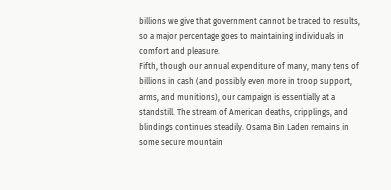billions we give that government cannot be traced to results, so a major percentage goes to maintaining individuals in comfort and pleasure.
Fifth, though our annual expenditure of many, many tens of billions in cash (and possibly even more in troop support, arms, and munitions), our campaign is essentially at a standstill. The stream of American deaths, cripplings, and blindings continues steadily. Osama Bin Laden remains in some secure mountain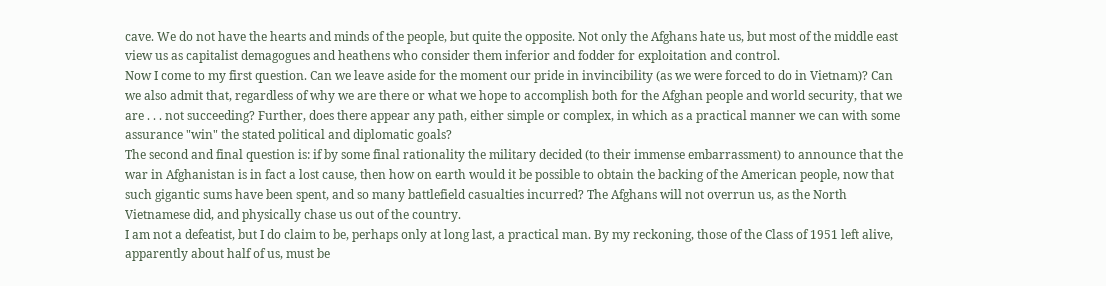cave. We do not have the hearts and minds of the people, but quite the opposite. Not only the Afghans hate us, but most of the middle east view us as capitalist demagogues and heathens who consider them inferior and fodder for exploitation and control.
Now I come to my first question. Can we leave aside for the moment our pride in invincibility (as we were forced to do in Vietnam)? Can we also admit that, regardless of why we are there or what we hope to accomplish both for the Afghan people and world security, that we are . . . not succeeding? Further, does there appear any path, either simple or complex, in which as a practical manner we can with some assurance "win" the stated political and diplomatic goals?
The second and final question is: if by some final rationality the military decided (to their immense embarrassment) to announce that the war in Afghanistan is in fact a lost cause, then how on earth would it be possible to obtain the backing of the American people, now that such gigantic sums have been spent, and so many battlefield casualties incurred? The Afghans will not overrun us, as the North Vietnamese did, and physically chase us out of the country.
I am not a defeatist, but I do claim to be, perhaps only at long last, a practical man. By my reckoning, those of the Class of 1951 left alive, apparently about half of us, must be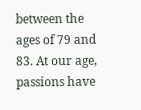between the ages of 79 and 83. At our age, passions have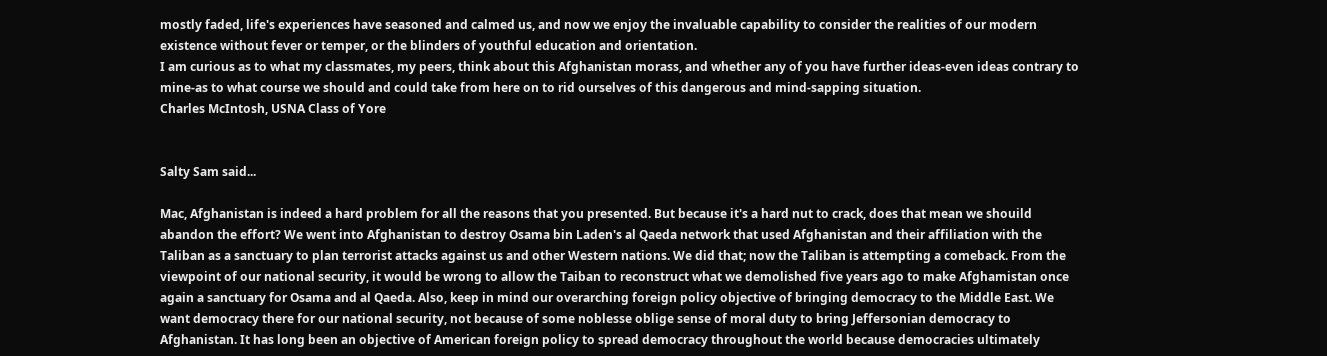mostly faded, life's experiences have seasoned and calmed us, and now we enjoy the invaluable capability to consider the realities of our modern existence without fever or temper, or the blinders of youthful education and orientation.
I am curious as to what my classmates, my peers, think about this Afghanistan morass, and whether any of you have further ideas-even ideas contrary to mine-as to what course we should and could take from here on to rid ourselves of this dangerous and mind-sapping situation.
Charles McIntosh, USNA Class of Yore


Salty Sam said...

Mac, Afghanistan is indeed a hard problem for all the reasons that you presented. But because it's a hard nut to crack, does that mean we shouild abandon the effort? We went into Afghanistan to destroy Osama bin Laden's al Qaeda network that used Afghanistan and their affiliation with the Taliban as a sanctuary to plan terrorist attacks against us and other Western nations. We did that; now the Taliban is attempting a comeback. From the viewpoint of our national security, it would be wrong to allow the Taiban to reconstruct what we demolished five years ago to make Afghamistan once again a sanctuary for Osama and al Qaeda. Also, keep in mind our overarching foreign policy objective of bringing democracy to the Middle East. We want democracy there for our national security, not because of some noblesse oblige sense of moral duty to bring Jeffersonian democracy to Afghanistan. It has long been an objective of American foreign policy to spread democracy throughout the world because democracies ultimately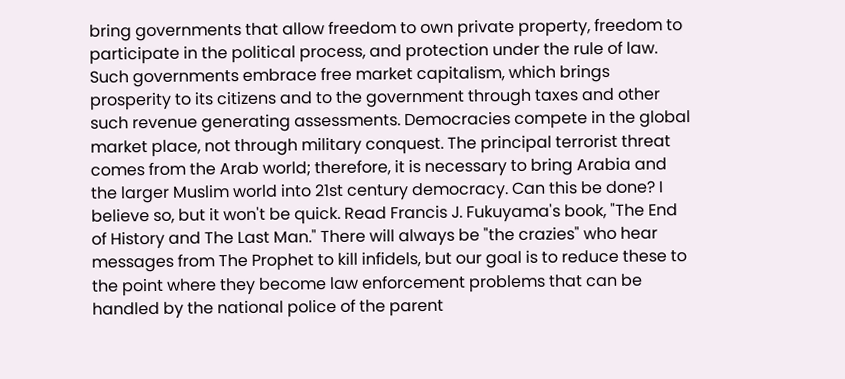bring governments that allow freedom to own private property, freedom to participate in the political process, and protection under the rule of law. Such governments embrace free market capitalism, which brings prosperity to its citizens and to the government through taxes and other such revenue generating assessments. Democracies compete in the global market place, not through military conquest. The principal terrorist threat comes from the Arab world; therefore, it is necessary to bring Arabia and the larger Muslim world into 21st century democracy. Can this be done? I believe so, but it won't be quick. Read Francis J. Fukuyama's book, "The End of History and The Last Man." There will always be "the crazies" who hear messages from The Prophet to kill infidels, but our goal is to reduce these to the point where they become law enforcement problems that can be handled by the national police of the parent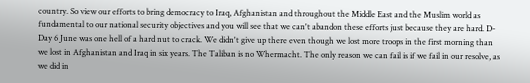country. So view our efforts to bring democracy to Iraq, Afghanistan and throughout the Middle East and the Muslim world as fundamental to our national security objectives and you will see that we can't abandon these efforts just because they are hard. D-Day 6 June was one hell of a hard nut to crack. We didn't give up there even though we lost more troops in the first morning than we lost in Afghanistan and Iraq in six years. The Taliban is no Whermacht. The only reason we can fail is if we fail in our resolve, as we did in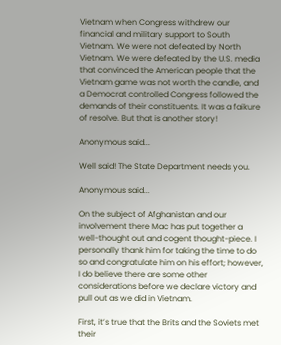Vietnam when Congress withdrew our financial and military support to South Vietnam. We were not defeated by North Vietnam. We were defeated by the U.S. media that convinced the American people that the Vietnam game was not worth the candle, and a Democrat controlled Congress followed the demands of their constituents. It was a faikure of resolve. But that is another story!

Anonymous said...

Well said! The State Department needs you.

Anonymous said...

On the subject of Afghanistan and our involvement there Mac has put together a well-thought out and cogent thought-piece. I personally thank him for taking the time to do so and congratulate him on his effort; however, I do believe there are some other considerations before we declare victory and pull out as we did in Vietnam.

First, it’s true that the Brits and the Soviets met their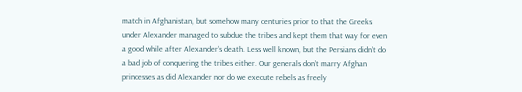match in Afghanistan, but somehow many centuries prior to that the Greeks under Alexander managed to subdue the tribes and kept them that way for even a good while after Alexander’s death. Less well known, but the Persians didn’t do a bad job of conquering the tribes either. Our generals don’t marry Afghan princesses as did Alexander nor do we execute rebels as freely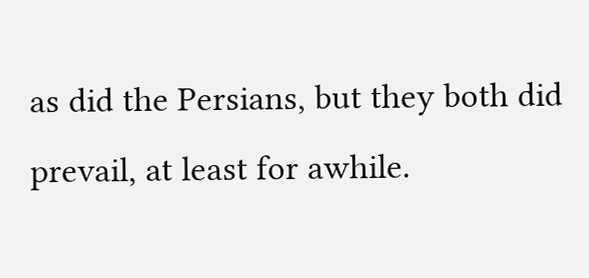as did the Persians, but they both did prevail, at least for awhile.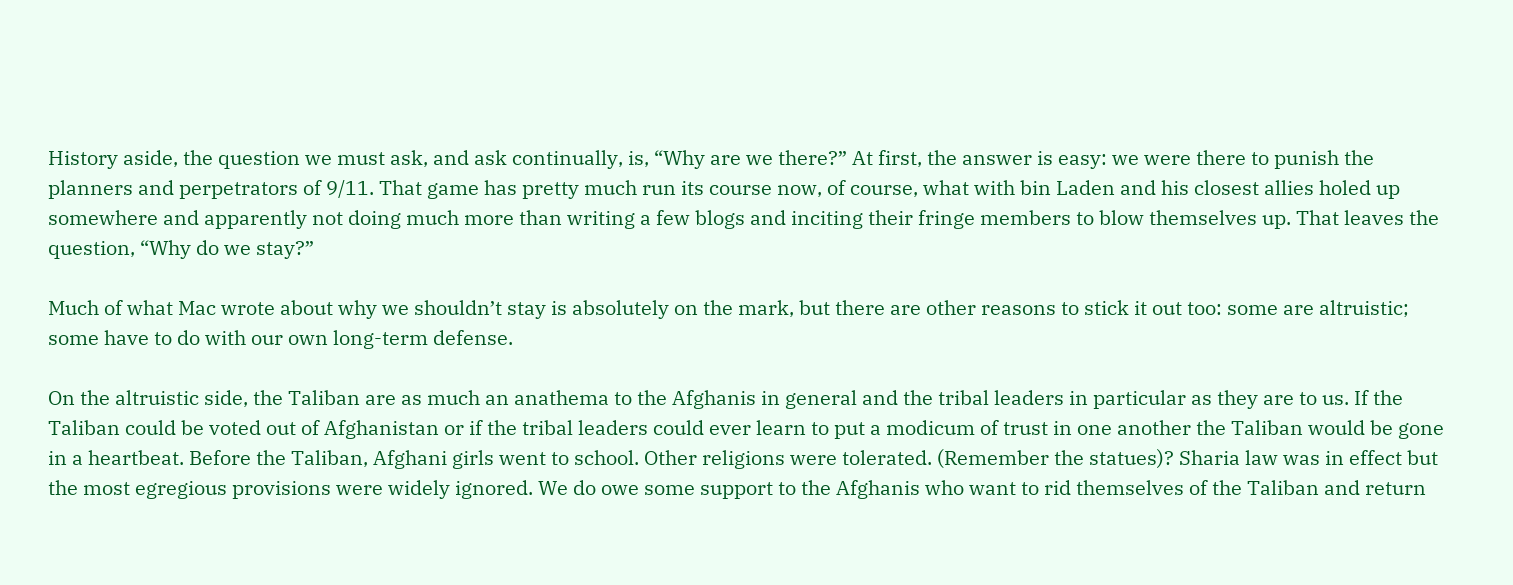History aside, the question we must ask, and ask continually, is, “Why are we there?” At first, the answer is easy: we were there to punish the planners and perpetrators of 9/11. That game has pretty much run its course now, of course, what with bin Laden and his closest allies holed up somewhere and apparently not doing much more than writing a few blogs and inciting their fringe members to blow themselves up. That leaves the question, “Why do we stay?”

Much of what Mac wrote about why we shouldn’t stay is absolutely on the mark, but there are other reasons to stick it out too: some are altruistic; some have to do with our own long-term defense.

On the altruistic side, the Taliban are as much an anathema to the Afghanis in general and the tribal leaders in particular as they are to us. If the Taliban could be voted out of Afghanistan or if the tribal leaders could ever learn to put a modicum of trust in one another the Taliban would be gone in a heartbeat. Before the Taliban, Afghani girls went to school. Other religions were tolerated. (Remember the statues)? Sharia law was in effect but the most egregious provisions were widely ignored. We do owe some support to the Afghanis who want to rid themselves of the Taliban and return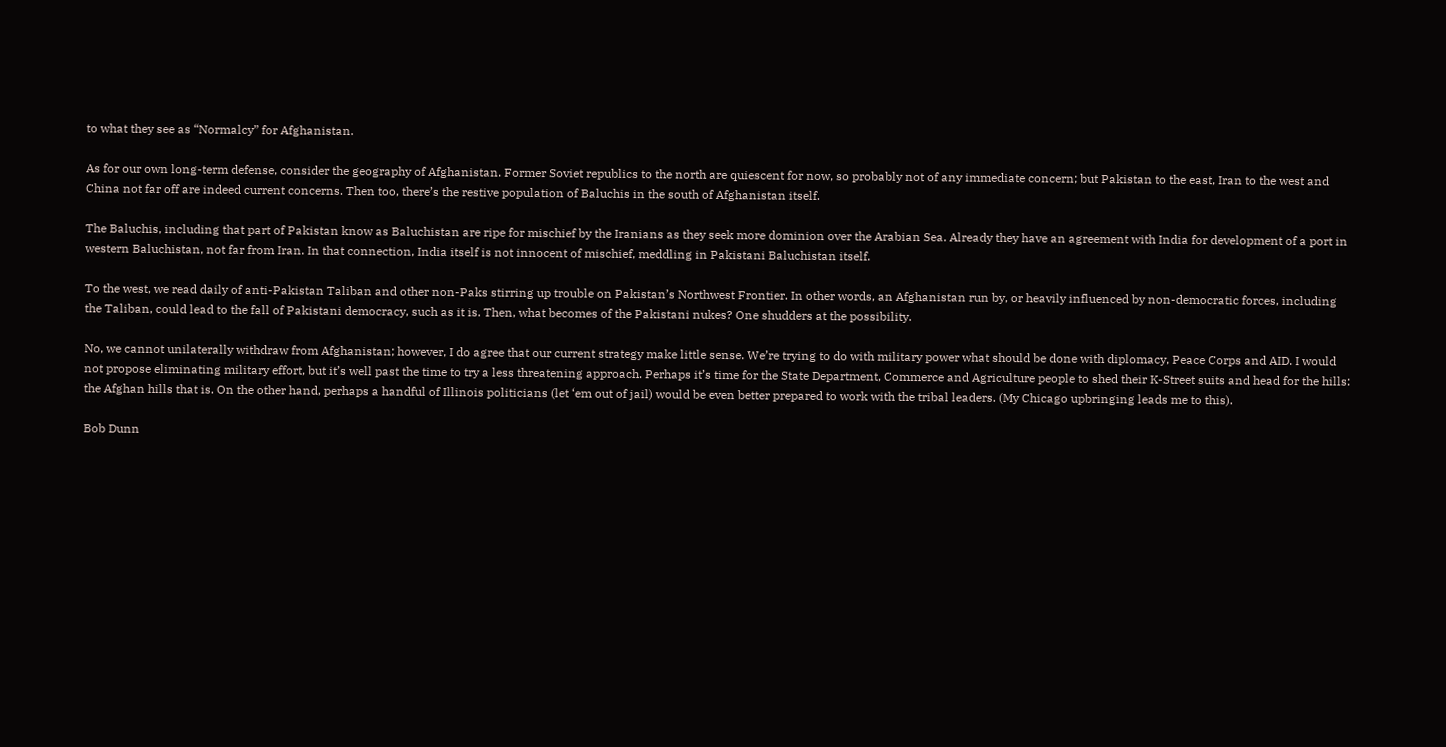to what they see as “Normalcy” for Afghanistan.

As for our own long-term defense, consider the geography of Afghanistan. Former Soviet republics to the north are quiescent for now, so probably not of any immediate concern; but Pakistan to the east, Iran to the west and China not far off are indeed current concerns. Then too, there’s the restive population of Baluchis in the south of Afghanistan itself.

The Baluchis, including that part of Pakistan know as Baluchistan are ripe for mischief by the Iranians as they seek more dominion over the Arabian Sea. Already they have an agreement with India for development of a port in western Baluchistan, not far from Iran. In that connection, India itself is not innocent of mischief, meddling in Pakistani Baluchistan itself.

To the west, we read daily of anti-Pakistan Taliban and other non-Paks stirring up trouble on Pakistan’s Northwest Frontier. In other words, an Afghanistan run by, or heavily influenced by non-democratic forces, including the Taliban, could lead to the fall of Pakistani democracy, such as it is. Then, what becomes of the Pakistani nukes? One shudders at the possibility.

No, we cannot unilaterally withdraw from Afghanistan; however, I do agree that our current strategy make little sense. We’re trying to do with military power what should be done with diplomacy, Peace Corps and AID. I would not propose eliminating military effort, but it’s well past the time to try a less threatening approach. Perhaps it’s time for the State Department, Commerce and Agriculture people to shed their K-Street suits and head for the hills: the Afghan hills that is. On the other hand, perhaps a handful of Illinois politicians (let ‘em out of jail) would be even better prepared to work with the tribal leaders. (My Chicago upbringing leads me to this).

Bob Dunn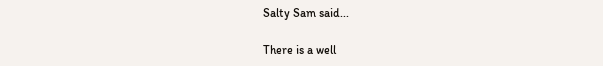Salty Sam said...

There is a well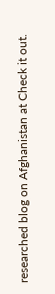researched blog on Afghanistan at Check it out.